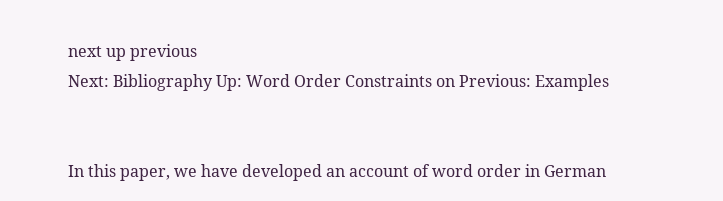next up previous
Next: Bibliography Up: Word Order Constraints on Previous: Examples


In this paper, we have developed an account of word order in German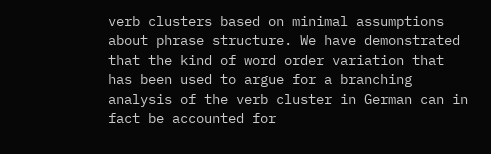verb clusters based on minimal assumptions about phrase structure. We have demonstrated that the kind of word order variation that has been used to argue for a branching analysis of the verb cluster in German can in fact be accounted for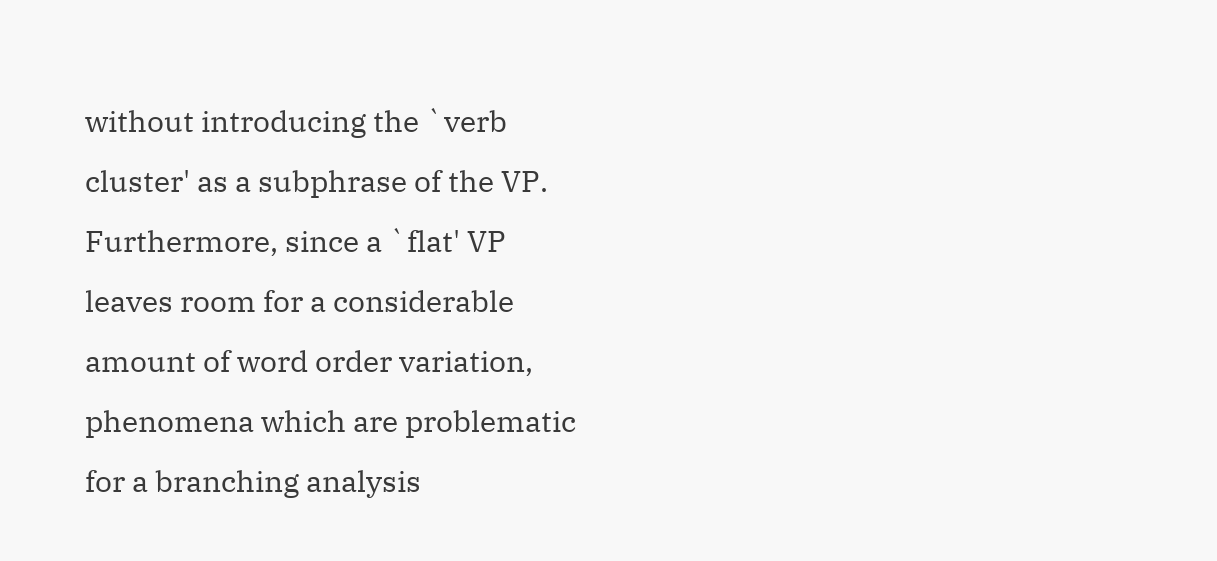without introducing the `verb cluster' as a subphrase of the VP. Furthermore, since a `flat' VP leaves room for a considerable amount of word order variation, phenomena which are problematic for a branching analysis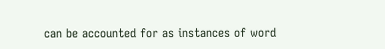can be accounted for as instances of word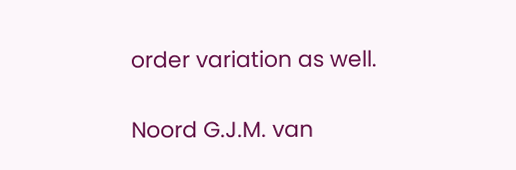order variation as well.

Noord G.J.M. van